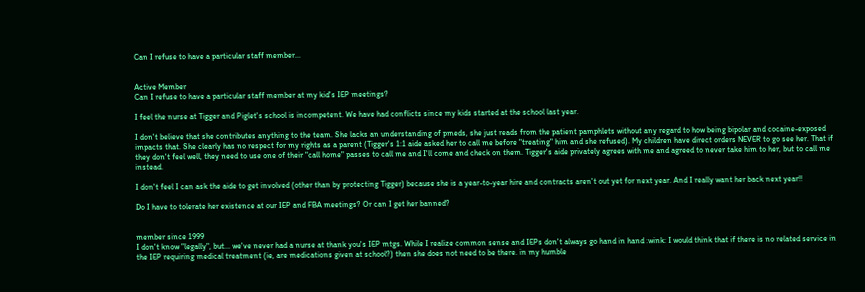Can I refuse to have a particular staff member...


Active Member
Can I refuse to have a particular staff member at my kid's IEP meetings?

I feel the nurse at Tigger and Piglet's school is incompetent. We have had conflicts since my kids started at the school last year.

I don't believe that she contributes anything to the team. She lacks an understanding of pmeds, she just reads from the patient pamphlets without any regard to how being bipolar and cocaine-exposed impacts that. She clearly has no respect for my rights as a parent (Tigger's 1:1 aide asked her to call me before "treating" him and she refused). My children have direct orders NEVER to go see her. That if they don't feel well, they need to use one of their "call home" passes to call me and I'll come and check on them. Tigger's aide privately agrees with me and agreed to never take him to her, but to call me instead.

I don't feel I can ask the aide to get involved (other than by protecting Tigger) because she is a year-to-year hire and contracts aren't out yet for next year. And I really want her back next year!!

Do I have to tolerate her existence at our IEP and FBA meetings? Or can I get her banned?


member since 1999
I don't know "legally", but... we've never had a nurse at thank you's IEP mtgs. While I realize common sense and IEPs don't always go hand in hand :wink: I would think that if there is no related service in the IEP requiring medical treatment (ie, are medications given at school?) then she does not need to be there. in my humble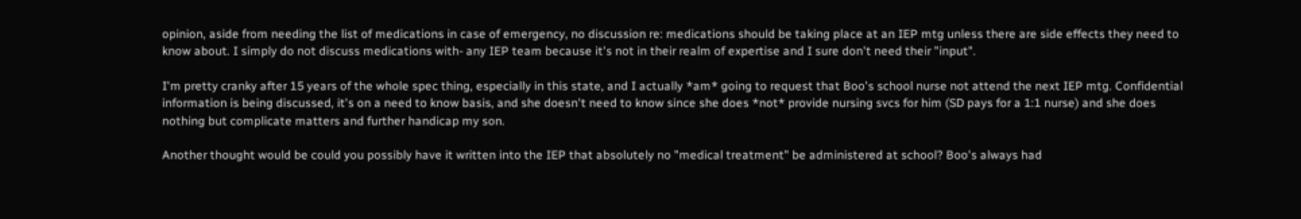opinion, aside from needing the list of medications in case of emergency, no discussion re: medications should be taking place at an IEP mtg unless there are side effects they need to know about. I simply do not discuss medications with- any IEP team because it's not in their realm of expertise and I sure don't need their "input".

I'm pretty cranky after 15 years of the whole spec thing, especially in this state, and I actually *am* going to request that Boo's school nurse not attend the next IEP mtg. Confidential information is being discussed, it's on a need to know basis, and she doesn't need to know since she does *not* provide nursing svcs for him (SD pays for a 1:1 nurse) and she does nothing but complicate matters and further handicap my son.

Another thought would be could you possibly have it written into the IEP that absolutely no "medical treatment" be administered at school? Boo's always had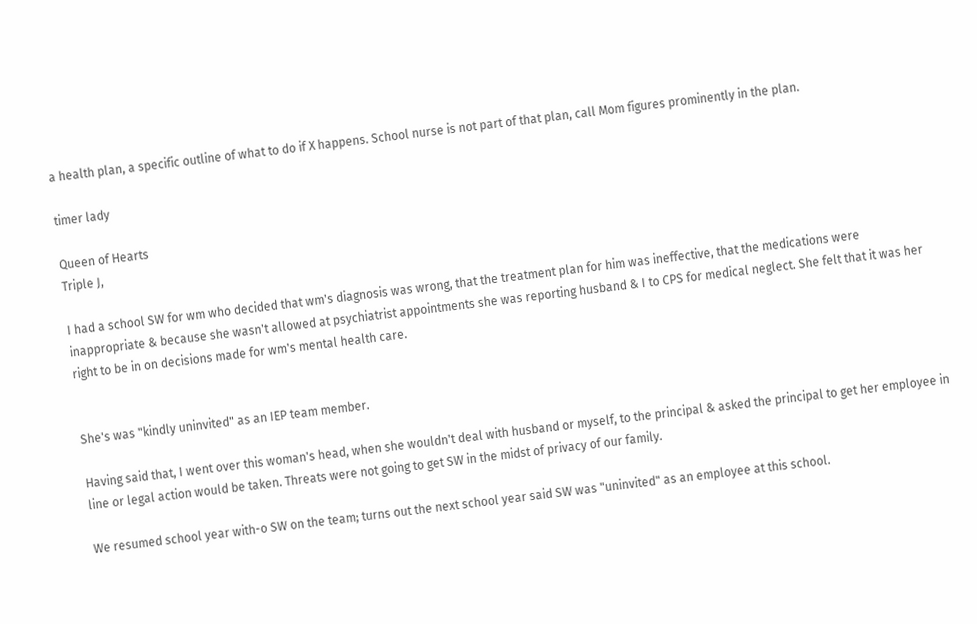a health plan, a specific outline of what to do if X happens. School nurse is not part of that plan, call Mom figures prominently in the plan.

timer lady

Queen of Hearts
Triple J,

I had a school SW for wm who decided that wm's diagnosis was wrong, that the treatment plan for him was ineffective, that the medications were inappropriate & because she wasn't allowed at psychiatrist appointments she was reporting husband & I to CPS for medical neglect. She felt that it was her right to be in on decisions made for wm's mental health care.


She's was "kindly uninvited" as an IEP team member.

Having said that, I went over this woman's head, when she wouldn't deal with husband or myself, to the principal & asked the principal to get her employee in line or legal action would be taken. Threats were not going to get SW in the midst of privacy of our family.

We resumed school year with-o SW on the team; turns out the next school year said SW was "uninvited" as an employee at this school.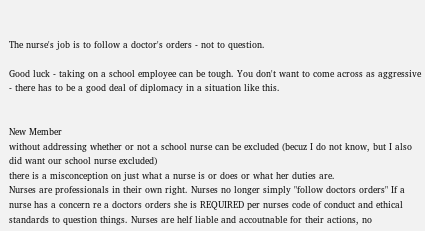The nurse's job is to follow a doctor's orders - not to question.

Good luck - taking on a school employee can be tough. You don't want to come across as aggressive - there has to be a good deal of diplomacy in a situation like this.


New Member
without addressing whether or not a school nurse can be excluded (becuz I do not know, but I also did want our school nurse excluded)
there is a misconception on just what a nurse is or does or what her duties are.
Nurses are professionals in their own right. Nurses no longer simply "follow doctors orders" If a nurse has a concern re a doctors orders she is REQUIRED per nurses code of conduct and ethical standards to question things. Nurses are helf liable and accoutnable for their actions, no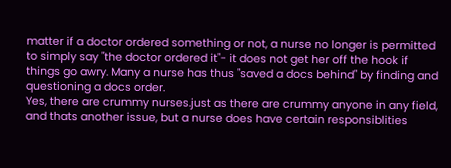matter if a doctor ordered something or not, a nurse no longer is permitted to simply say "the doctor ordered it"- it does not get her off the hook if things go awry. Many a nurse has thus "saved a docs behind" by finding and questioning a docs order.
Yes, there are crummy nurses.just as there are crummy anyone in any field, and thats another issue, but a nurse does have certain responsiblities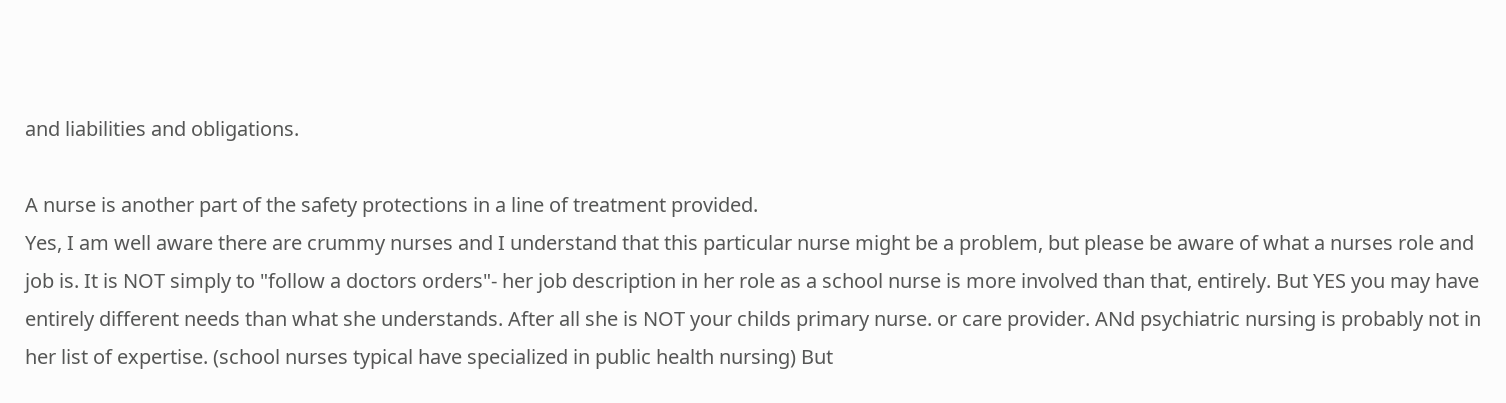and liabilities and obligations.

A nurse is another part of the safety protections in a line of treatment provided.
Yes, I am well aware there are crummy nurses and I understand that this particular nurse might be a problem, but please be aware of what a nurses role and job is. It is NOT simply to "follow a doctors orders"- her job description in her role as a school nurse is more involved than that, entirely. But YES you may have entirely different needs than what she understands. After all she is NOT your childs primary nurse. or care provider. ANd psychiatric nursing is probably not in her list of expertise. (school nurses typical have specialized in public health nursing) But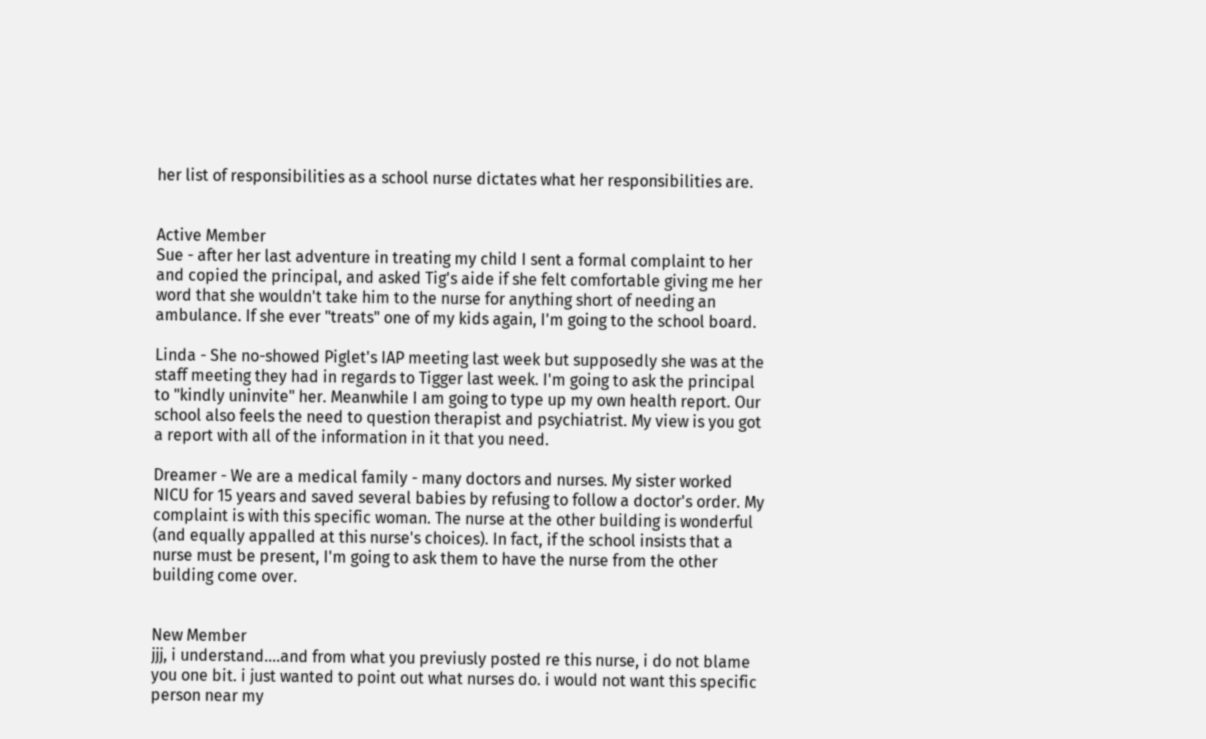her list of responsibilities as a school nurse dictates what her responsibilities are.


Active Member
Sue - after her last adventure in treating my child I sent a formal complaint to her and copied the principal, and asked Tig's aide if she felt comfortable giving me her word that she wouldn't take him to the nurse for anything short of needing an ambulance. If she ever "treats" one of my kids again, I'm going to the school board.

Linda - She no-showed Piglet's IAP meeting last week but supposedly she was at the staff meeting they had in regards to Tigger last week. I'm going to ask the principal to "kindly uninvite" her. Meanwhile I am going to type up my own health report. Our school also feels the need to question therapist and psychiatrist. My view is you got a report with all of the information in it that you need.

Dreamer - We are a medical family - many doctors and nurses. My sister worked NICU for 15 years and saved several babies by refusing to follow a doctor's order. My complaint is with this specific woman. The nurse at the other building is wonderful (and equally appalled at this nurse's choices). In fact, if the school insists that a nurse must be present, I'm going to ask them to have the nurse from the other building come over.


New Member
jjj, i understand....and from what you previusly posted re this nurse, i do not blame you one bit. i just wanted to point out what nurses do. i would not want this specific person near my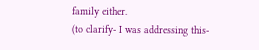family either.
(to clarify- I was addressing this-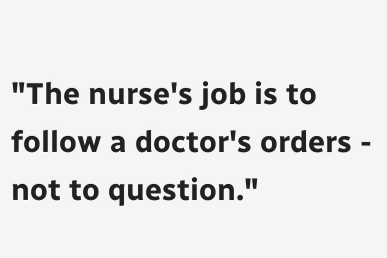"The nurse's job is to follow a doctor's orders - not to question."